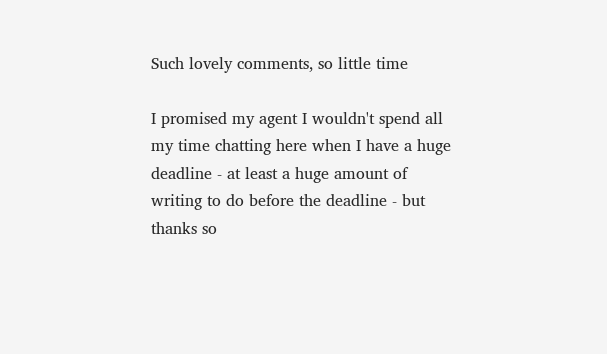Such lovely comments, so little time

I promised my agent I wouldn't spend all my time chatting here when I have a huge deadline - at least a huge amount of writing to do before the deadline - but thanks so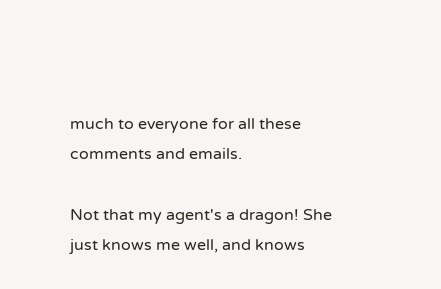much to everyone for all these comments and emails.

Not that my agent's a dragon! She just knows me well, and knows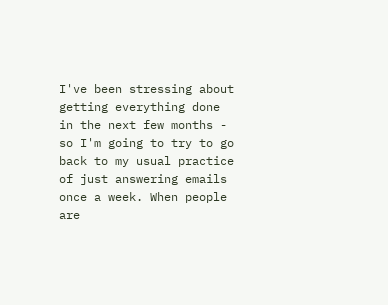I've been stressing about getting everything done in the next few months - so I'm going to try to go back to my usual practice of just answering emails once a week. When people are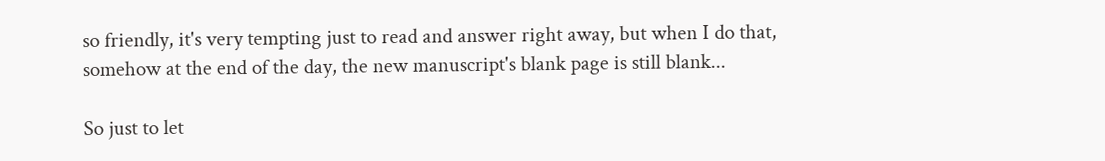so friendly, it's very tempting just to read and answer right away, but when I do that, somehow at the end of the day, the new manuscript's blank page is still blank...

So just to let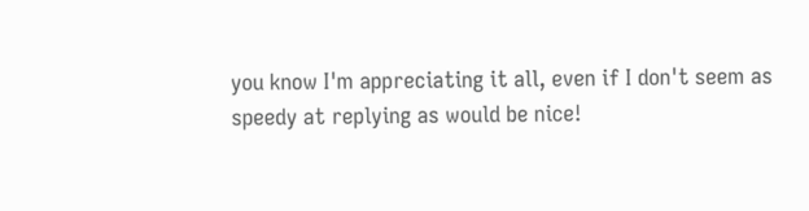you know I'm appreciating it all, even if I don't seem as speedy at replying as would be nice!